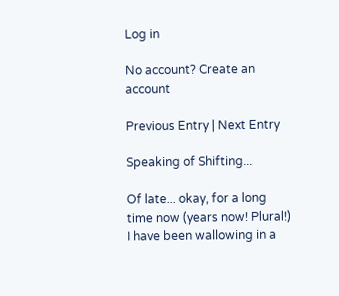Log in

No account? Create an account

Previous Entry | Next Entry

Speaking of Shifting...

Of late... okay, for a long time now (years now! Plural!) I have been wallowing in a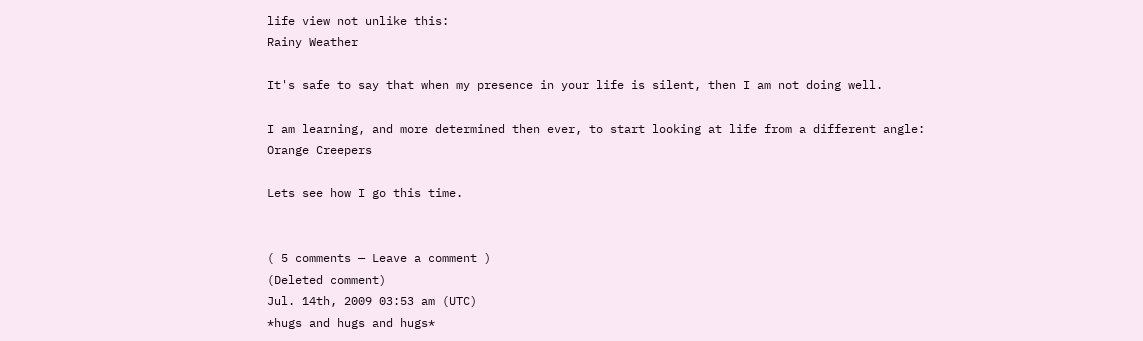life view not unlike this:
Rainy Weather

It's safe to say that when my presence in your life is silent, then I am not doing well.

I am learning, and more determined then ever, to start looking at life from a different angle:
Orange Creepers

Lets see how I go this time.


( 5 comments — Leave a comment )
(Deleted comment)
Jul. 14th, 2009 03:53 am (UTC)
*hugs and hugs and hugs*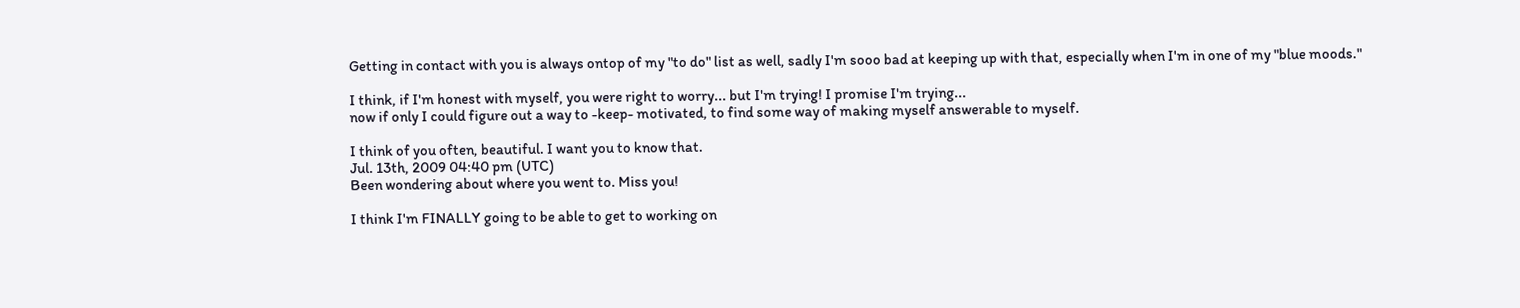Getting in contact with you is always ontop of my "to do" list as well, sadly I'm sooo bad at keeping up with that, especially when I'm in one of my "blue moods."

I think, if I'm honest with myself, you were right to worry... but I'm trying! I promise I'm trying...
now if only I could figure out a way to -keep- motivated, to find some way of making myself answerable to myself.

I think of you often, beautiful. I want you to know that.
Jul. 13th, 2009 04:40 pm (UTC)
Been wondering about where you went to. Miss you!

I think I'm FINALLY going to be able to get to working on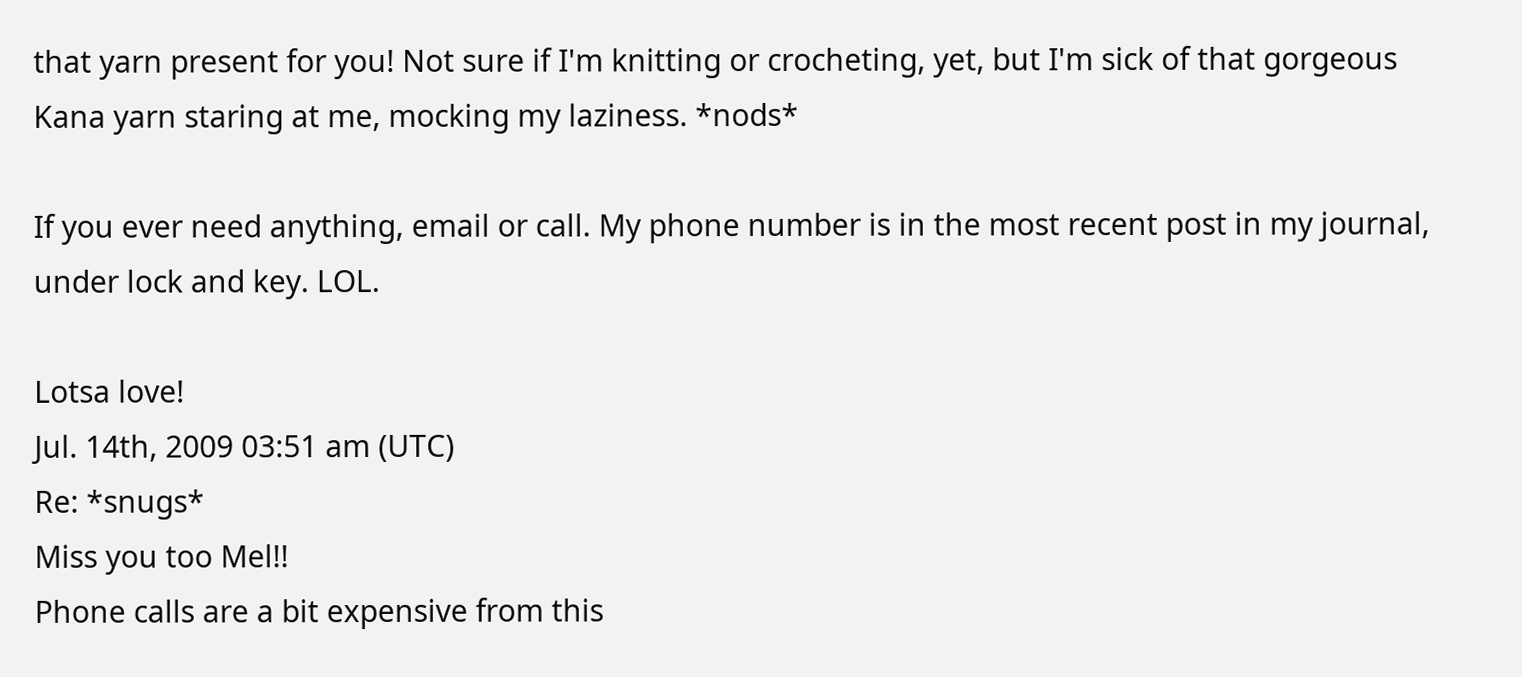that yarn present for you! Not sure if I'm knitting or crocheting, yet, but I'm sick of that gorgeous Kana yarn staring at me, mocking my laziness. *nods*

If you ever need anything, email or call. My phone number is in the most recent post in my journal, under lock and key. LOL.

Lotsa love!
Jul. 14th, 2009 03:51 am (UTC)
Re: *snugs*
Miss you too Mel!!
Phone calls are a bit expensive from this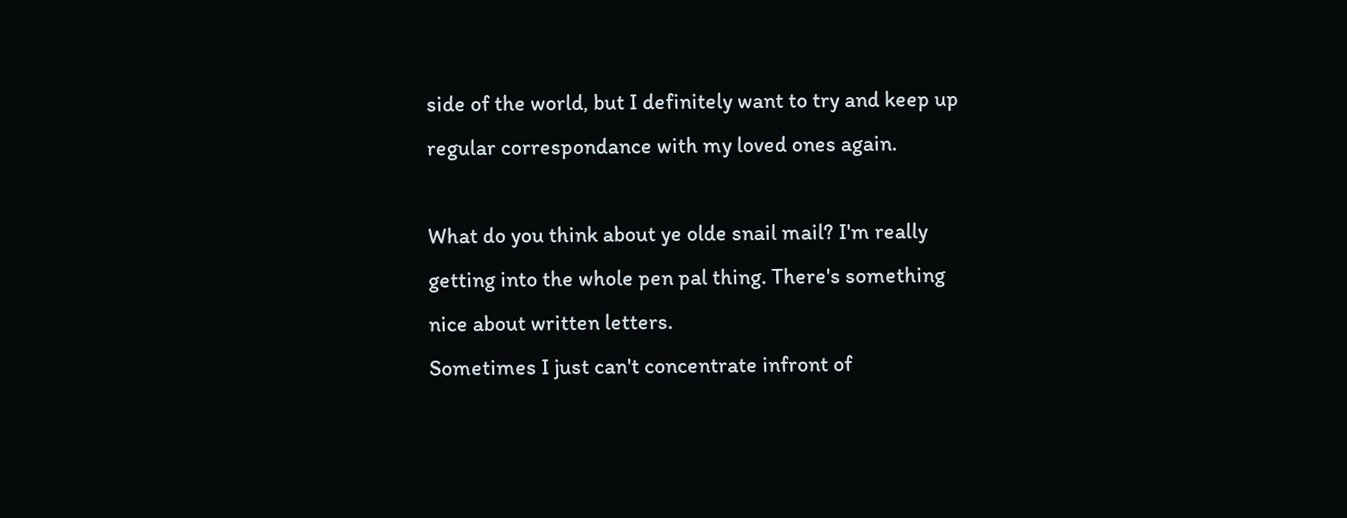side of the world, but I definitely want to try and keep up regular correspondance with my loved ones again.

What do you think about ye olde snail mail? I'm really getting into the whole pen pal thing. There's something nice about written letters.
Sometimes I just can't concentrate infront of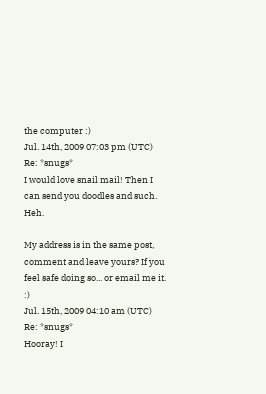the computer :)
Jul. 14th, 2009 07:03 pm (UTC)
Re: *snugs*
I would love snail mail! Then I can send you doodles and such. Heh.

My address is in the same post, comment and leave yours? If you feel safe doing so... or email me it. :)
Jul. 15th, 2009 04:10 am (UTC)
Re: *snugs*
Hooray! I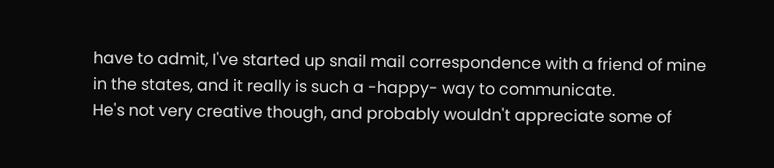have to admit, I've started up snail mail correspondence with a friend of mine in the states, and it really is such a -happy- way to communicate.
He's not very creative though, and probably wouldn't appreciate some of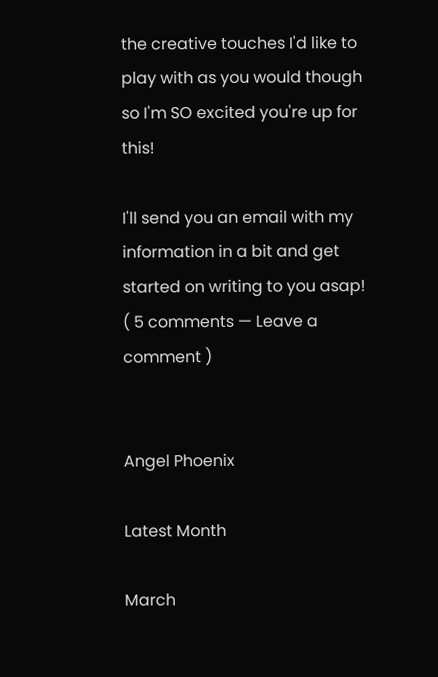the creative touches I'd like to play with as you would though so I'm SO excited you're up for this!

I'll send you an email with my information in a bit and get started on writing to you asap!
( 5 comments — Leave a comment )


Angel Phoenix

Latest Month

March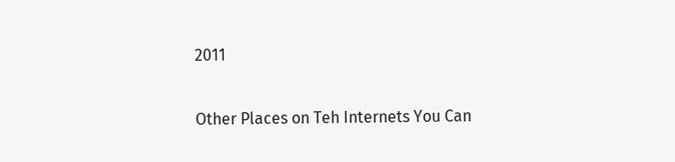2011

Other Places on Teh Internets You Can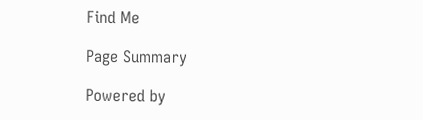Find Me

Page Summary

Powered by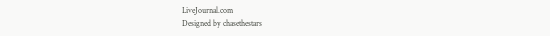LiveJournal.com
Designed by chasethestars